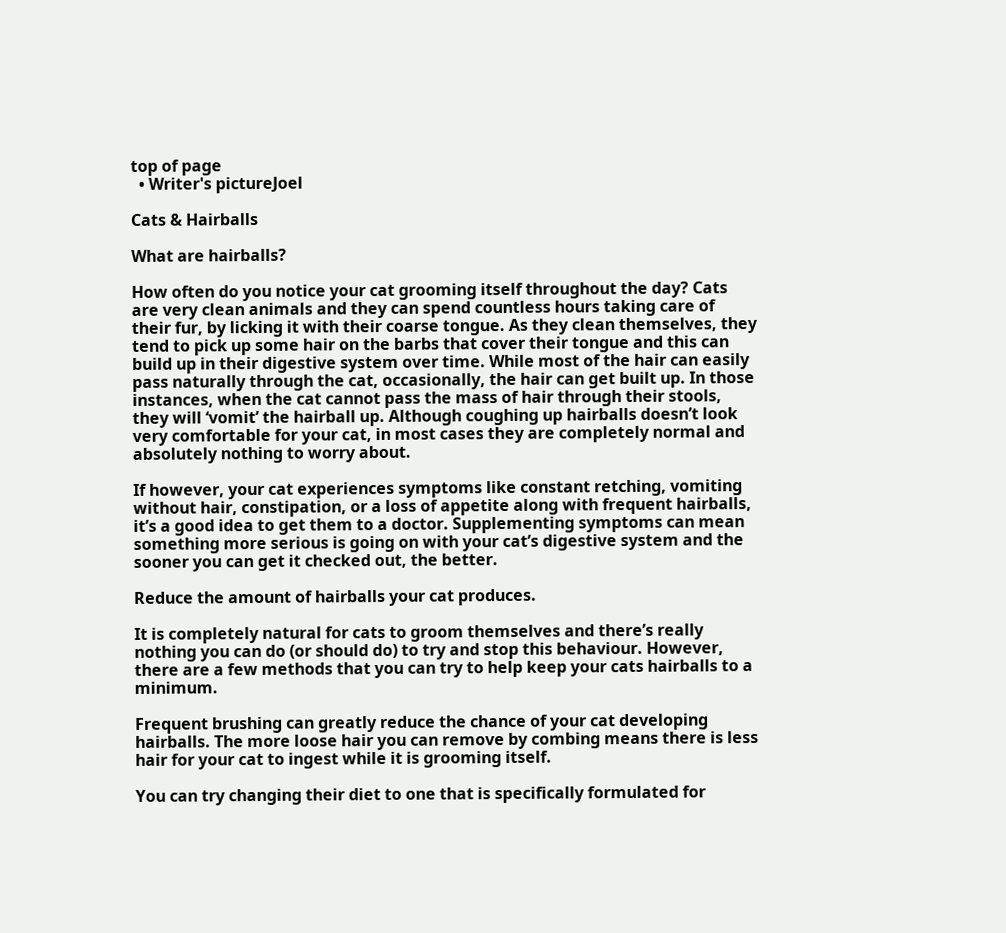top of page
  • Writer's pictureJoel

Cats & Hairballs

What are hairballs?

How often do you notice your cat grooming itself throughout the day? Cats are very clean animals and they can spend countless hours taking care of their fur, by licking it with their coarse tongue. As they clean themselves, they tend to pick up some hair on the barbs that cover their tongue and this can build up in their digestive system over time. While most of the hair can easily pass naturally through the cat, occasionally, the hair can get built up. In those instances, when the cat cannot pass the mass of hair through their stools, they will ‘vomit’ the hairball up. Although coughing up hairballs doesn’t look very comfortable for your cat, in most cases they are completely normal and absolutely nothing to worry about.

If however, your cat experiences symptoms like constant retching, vomiting without hair, constipation, or a loss of appetite along with frequent hairballs, it’s a good idea to get them to a doctor. Supplementing symptoms can mean something more serious is going on with your cat’s digestive system and the sooner you can get it checked out, the better.

Reduce the amount of hairballs your cat produces.

It is completely natural for cats to groom themselves and there’s really nothing you can do (or should do) to try and stop this behaviour. However, there are a few methods that you can try to help keep your cats hairballs to a minimum.

Frequent brushing can greatly reduce the chance of your cat developing hairballs. The more loose hair you can remove by combing means there is less hair for your cat to ingest while it is grooming itself.

You can try changing their diet to one that is specifically formulated for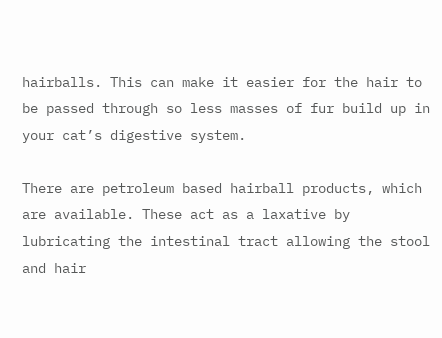hairballs. This can make it easier for the hair to be passed through so less masses of fur build up in your cat’s digestive system.

There are petroleum based hairball products, which are available. These act as a laxative by lubricating the intestinal tract allowing the stool and hair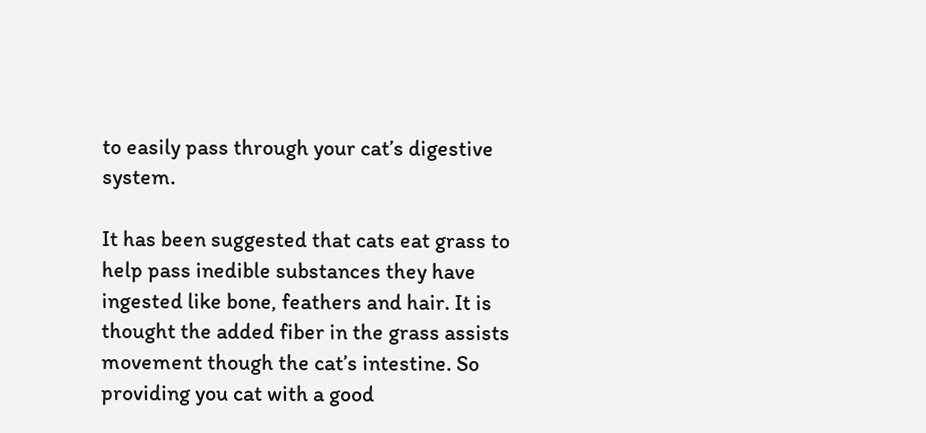to easily pass through your cat’s digestive system.

It has been suggested that cats eat grass to help pass inedible substances they have ingested like bone, feathers and hair. It is thought the added fiber in the grass assists movement though the cat’s intestine. So providing you cat with a good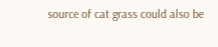source of cat grass could also be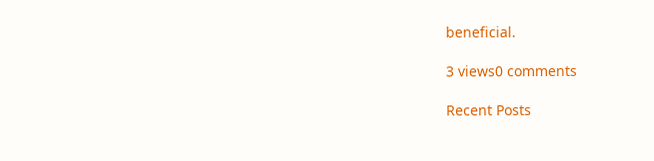beneficial.

3 views0 comments

Recent Posts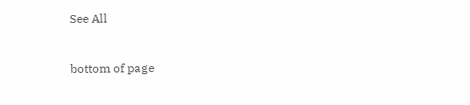See All


bottom of page